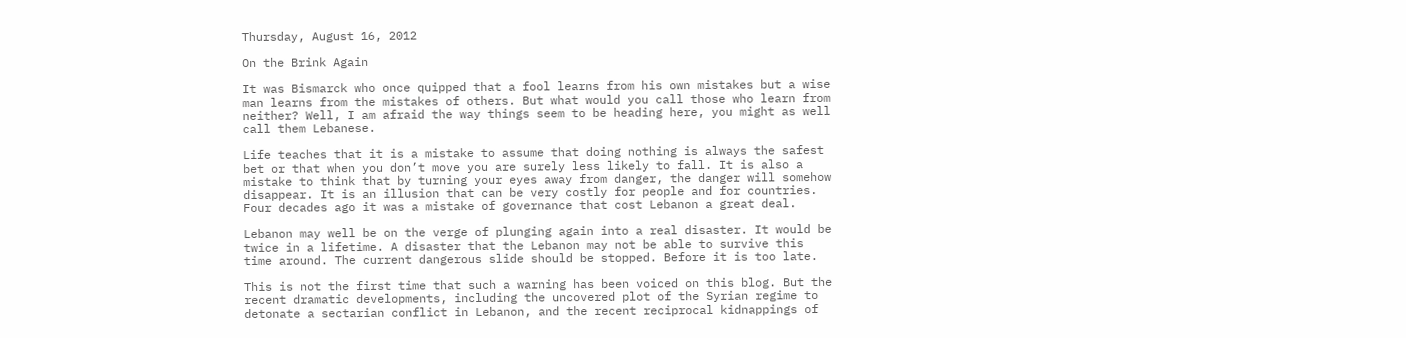Thursday, August 16, 2012

On the Brink Again

It was Bismarck who once quipped that a fool learns from his own mistakes but a wise man learns from the mistakes of others. But what would you call those who learn from neither? Well, I am afraid the way things seem to be heading here, you might as well call them Lebanese.

Life teaches that it is a mistake to assume that doing nothing is always the safest bet or that when you don’t move you are surely less likely to fall. It is also a mistake to think that by turning your eyes away from danger, the danger will somehow disappear. It is an illusion that can be very costly for people and for countries. Four decades ago it was a mistake of governance that cost Lebanon a great deal.

Lebanon may well be on the verge of plunging again into a real disaster. It would be twice in a lifetime. A disaster that the Lebanon may not be able to survive this time around. The current dangerous slide should be stopped. Before it is too late.

This is not the first time that such a warning has been voiced on this blog. But the recent dramatic developments, including the uncovered plot of the Syrian regime to detonate a sectarian conflict in Lebanon, and the recent reciprocal kidnappings of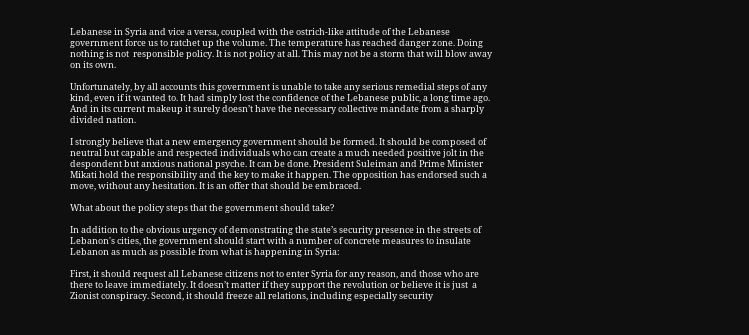Lebanese in Syria and vice a versa, coupled with the ostrich-like attitude of the Lebanese government force us to ratchet up the volume. The temperature has reached danger zone. Doing nothing is not  responsible policy. It is not policy at all. This may not be a storm that will blow away on its own.

Unfortunately, by all accounts this government is unable to take any serious remedial steps of any kind, even if it wanted to. It had simply lost the confidence of the Lebanese public, a long time ago. And in its current makeup it surely doesn’t have the necessary collective mandate from a sharply divided nation.

I strongly believe that a new emergency government should be formed. It should be composed of neutral but capable and respected individuals who can create a much needed positive jolt in the despondent but anxious national psyche. It can be done. President Suleiman and Prime Minister Mikati hold the responsibility and the key to make it happen. The opposition has endorsed such a move, without any hesitation. It is an offer that should be embraced.

What about the policy steps that the government should take?

In addition to the obvious urgency of demonstrating the state’s security presence in the streets of Lebanon's cities, the government should start with a number of concrete measures to insulate Lebanon as much as possible from what is happening in Syria:

First, it should request all Lebanese citizens not to enter Syria for any reason, and those who are there to leave immediately. It doesn’t matter if they support the revolution or believe it is just  a Zionist conspiracy. Second, it should freeze all relations, including especially security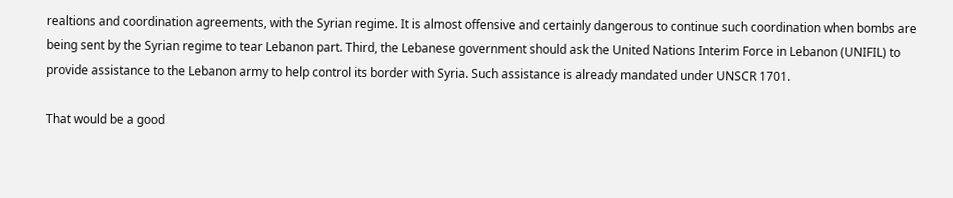realtions and coordination agreements, with the Syrian regime. It is almost offensive and certainly dangerous to continue such coordination when bombs are being sent by the Syrian regime to tear Lebanon part. Third, the Lebanese government should ask the United Nations Interim Force in Lebanon (UNIFIL) to provide assistance to the Lebanon army to help control its border with Syria. Such assistance is already mandated under UNSCR 1701.

That would be a good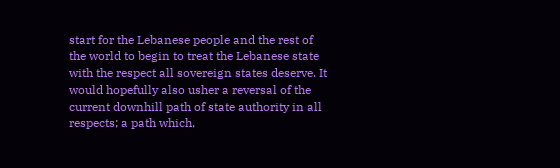start for the Lebanese people and the rest of the world to begin to treat the Lebanese state with the respect all sovereign states deserve. It would hopefully also usher a reversal of the current downhill path of state authority in all respects; a path which,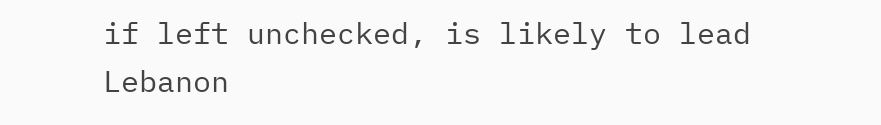if left unchecked, is likely to lead Lebanon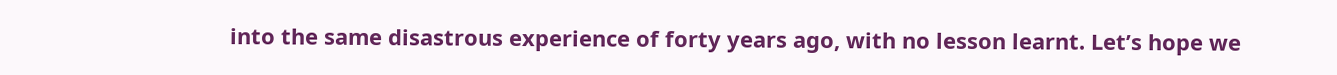into the same disastrous experience of forty years ago, with no lesson learnt. Let’s hope we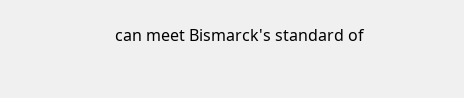can meet Bismarck's standard of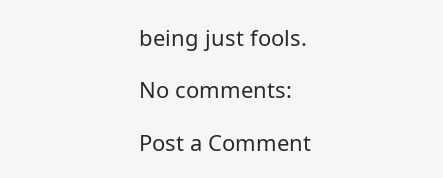being just fools.

No comments:

Post a Comment